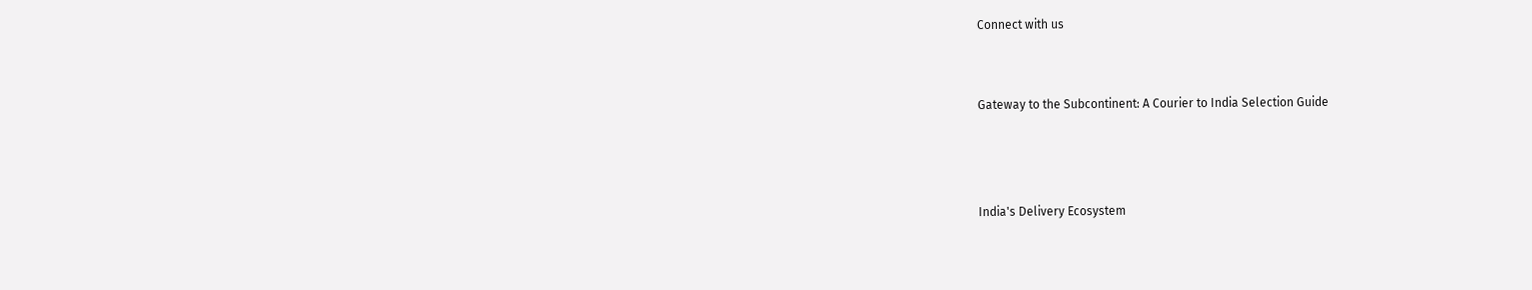Connect with us


Gateway to the Subcontinent: A Courier to India Selection Guide



India's Delivery Ecosystem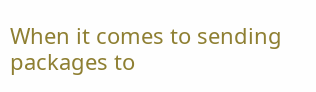When it comes to sending packages to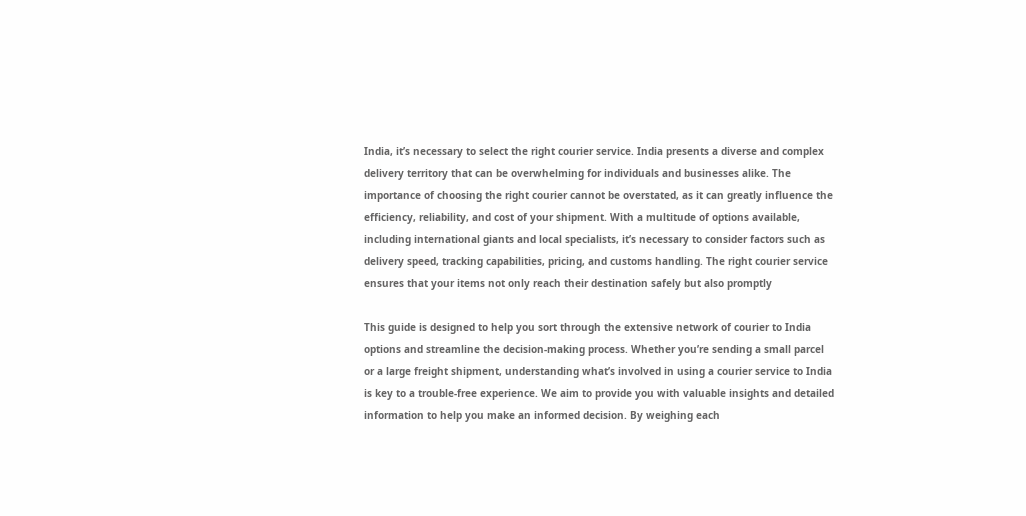India, it’s necessary to select the right courier service. India presents a diverse and complex delivery territory that can be overwhelming for individuals and businesses alike. The importance of choosing the right courier cannot be overstated, as it can greatly influence the efficiency, reliability, and cost of your shipment. With a multitude of options available, including international giants and local specialists, it’s necessary to consider factors such as delivery speed, tracking capabilities, pricing, and customs handling. The right courier service ensures that your items not only reach their destination safely but also promptly

This guide is designed to help you sort through the extensive network of courier to India options and streamline the decision-making process. Whether you’re sending a small parcel or a large freight shipment, understanding what’s involved in using a courier service to India is key to a trouble-free experience. We aim to provide you with valuable insights and detailed information to help you make an informed decision. By weighing each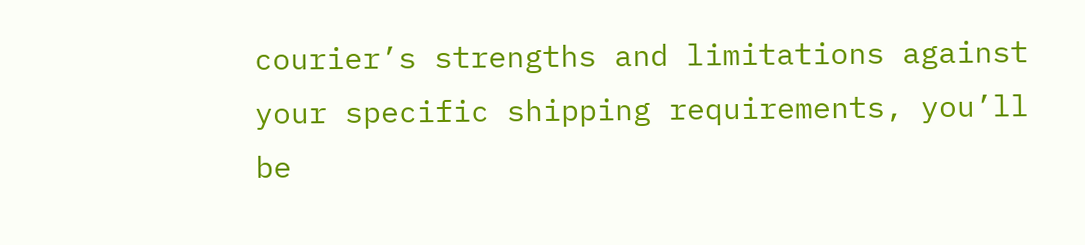courier’s strengths and limitations against your specific shipping requirements, you’ll be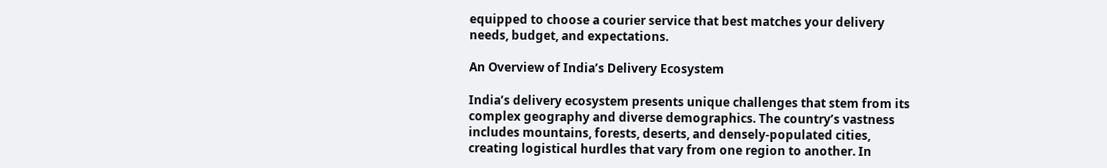equipped to choose a courier service that best matches your delivery needs, budget, and expectations.

An Overview of India’s Delivery Ecosystem

India’s delivery ecosystem presents unique challenges that stem from its complex geography and diverse demographics. The country’s vastness includes mountains, forests, deserts, and densely-populated cities, creating logistical hurdles that vary from one region to another. In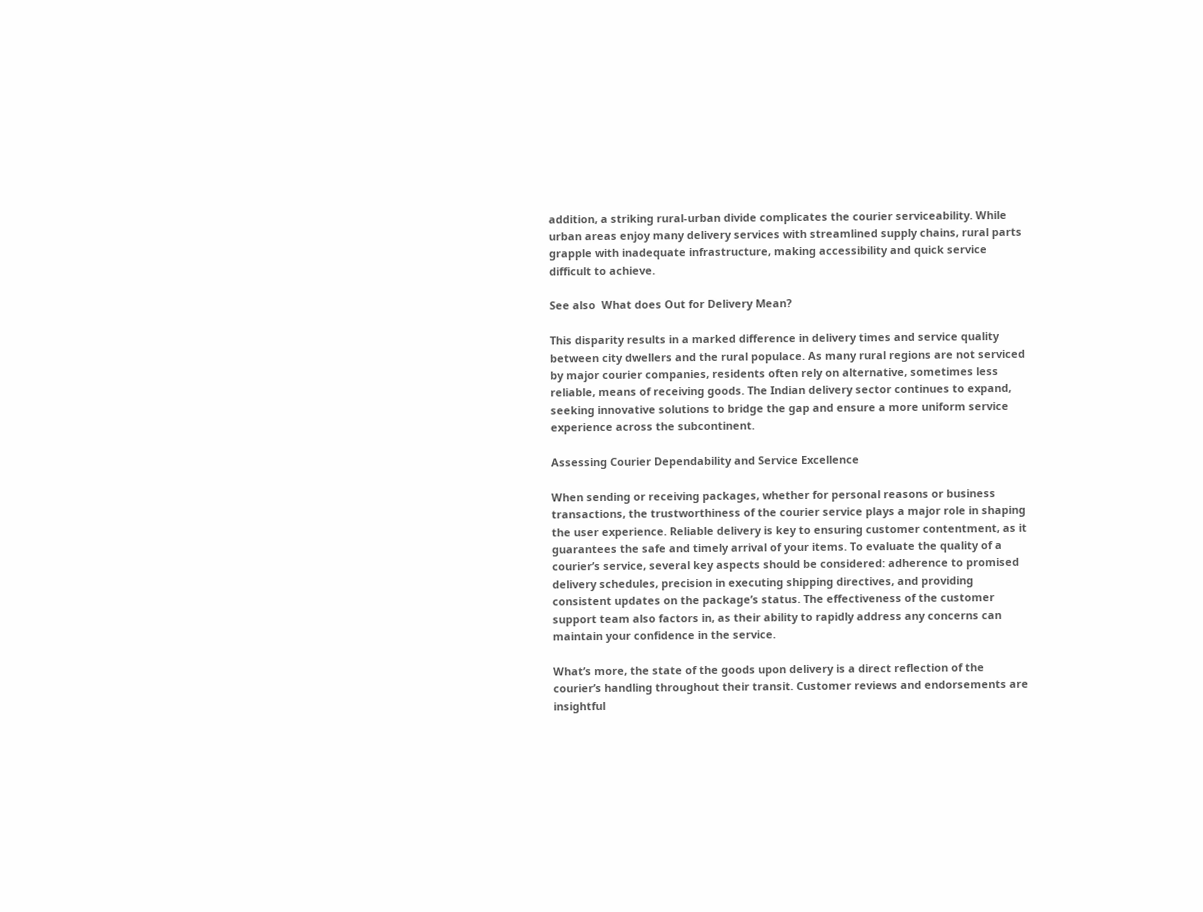addition, a striking rural-urban divide complicates the courier serviceability. While urban areas enjoy many delivery services with streamlined supply chains, rural parts grapple with inadequate infrastructure, making accessibility and quick service difficult to achieve.

See also  What does Out for Delivery Mean?

This disparity results in a marked difference in delivery times and service quality between city dwellers and the rural populace. As many rural regions are not serviced by major courier companies, residents often rely on alternative, sometimes less reliable, means of receiving goods. The Indian delivery sector continues to expand, seeking innovative solutions to bridge the gap and ensure a more uniform service experience across the subcontinent.

Assessing Courier Dependability and Service Excellence

When sending or receiving packages, whether for personal reasons or business transactions, the trustworthiness of the courier service plays a major role in shaping the user experience. Reliable delivery is key to ensuring customer contentment, as it guarantees the safe and timely arrival of your items. To evaluate the quality of a courier’s service, several key aspects should be considered: adherence to promised delivery schedules, precision in executing shipping directives, and providing consistent updates on the package’s status. The effectiveness of the customer support team also factors in, as their ability to rapidly address any concerns can maintain your confidence in the service.

What’s more, the state of the goods upon delivery is a direct reflection of the courier’s handling throughout their transit. Customer reviews and endorsements are insightful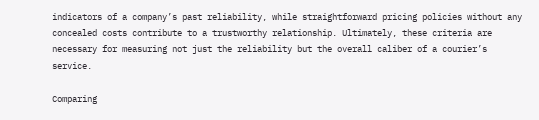indicators of a company’s past reliability, while straightforward pricing policies without any concealed costs contribute to a trustworthy relationship. Ultimately, these criteria are necessary for measuring not just the reliability but the overall caliber of a courier’s service.

Comparing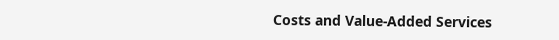Costs and Value-Added Services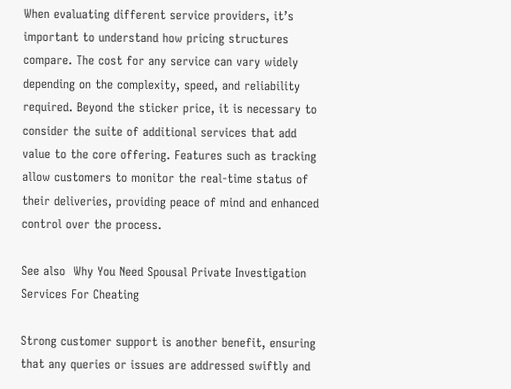When evaluating different service providers, it’s important to understand how pricing structures compare. The cost for any service can vary widely depending on the complexity, speed, and reliability required. Beyond the sticker price, it is necessary to consider the suite of additional services that add value to the core offering. Features such as tracking allow customers to monitor the real-time status of their deliveries, providing peace of mind and enhanced control over the process.

See also  Why You Need Spousal Private Investigation Services For Cheating

Strong customer support is another benefit, ensuring that any queries or issues are addressed swiftly and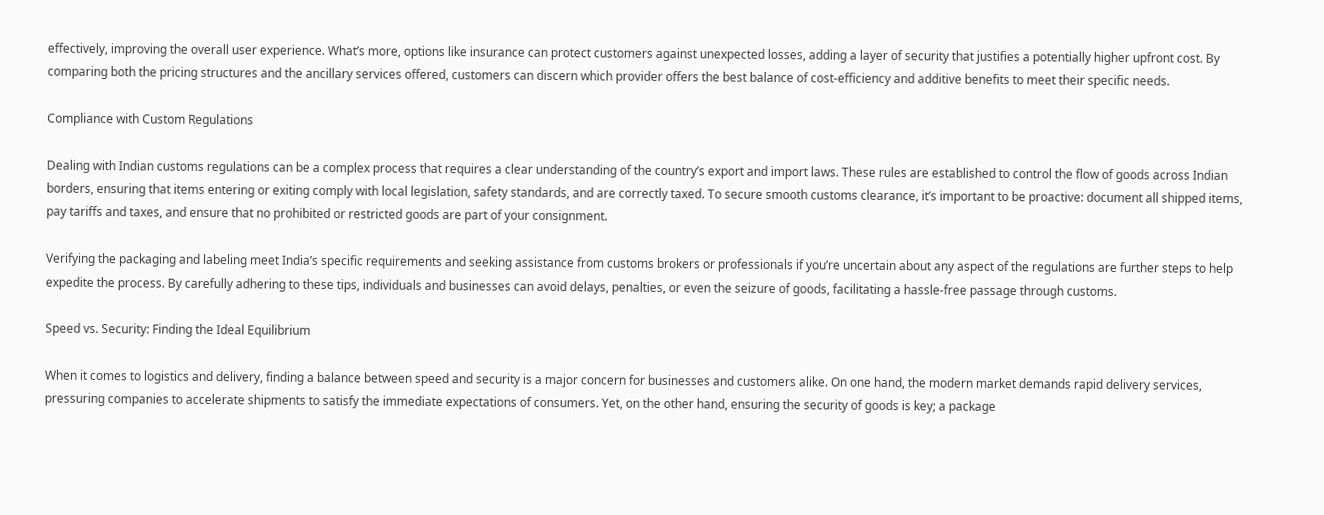effectively, improving the overall user experience. What’s more, options like insurance can protect customers against unexpected losses, adding a layer of security that justifies a potentially higher upfront cost. By comparing both the pricing structures and the ancillary services offered, customers can discern which provider offers the best balance of cost-efficiency and additive benefits to meet their specific needs.

Compliance with Custom Regulations

Dealing with Indian customs regulations can be a complex process that requires a clear understanding of the country’s export and import laws. These rules are established to control the flow of goods across Indian borders, ensuring that items entering or exiting comply with local legislation, safety standards, and are correctly taxed. To secure smooth customs clearance, it’s important to be proactive: document all shipped items, pay tariffs and taxes, and ensure that no prohibited or restricted goods are part of your consignment.

Verifying the packaging and labeling meet India’s specific requirements and seeking assistance from customs brokers or professionals if you’re uncertain about any aspect of the regulations are further steps to help expedite the process. By carefully adhering to these tips, individuals and businesses can avoid delays, penalties, or even the seizure of goods, facilitating a hassle-free passage through customs.

Speed vs. Security: Finding the Ideal Equilibrium

When it comes to logistics and delivery, finding a balance between speed and security is a major concern for businesses and customers alike. On one hand, the modern market demands rapid delivery services, pressuring companies to accelerate shipments to satisfy the immediate expectations of consumers. Yet, on the other hand, ensuring the security of goods is key; a package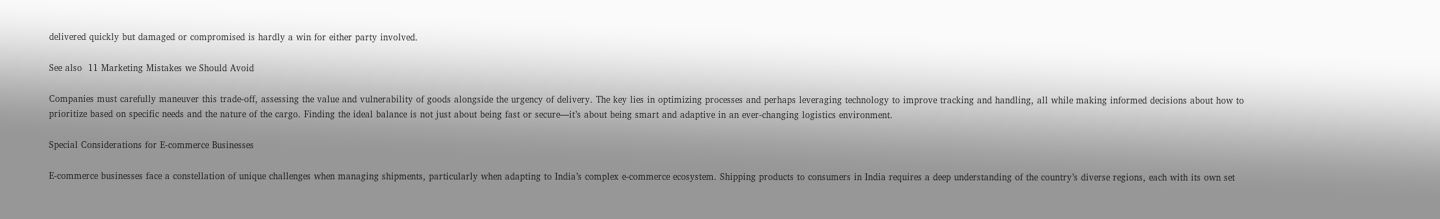delivered quickly but damaged or compromised is hardly a win for either party involved.

See also  11 Marketing Mistakes we Should Avoid

Companies must carefully maneuver this trade-off, assessing the value and vulnerability of goods alongside the urgency of delivery. The key lies in optimizing processes and perhaps leveraging technology to improve tracking and handling, all while making informed decisions about how to prioritize based on specific needs and the nature of the cargo. Finding the ideal balance is not just about being fast or secure—it’s about being smart and adaptive in an ever-changing logistics environment.

Special Considerations for E-commerce Businesses

E-commerce businesses face a constellation of unique challenges when managing shipments, particularly when adapting to India’s complex e-commerce ecosystem. Shipping products to consumers in India requires a deep understanding of the country’s diverse regions, each with its own set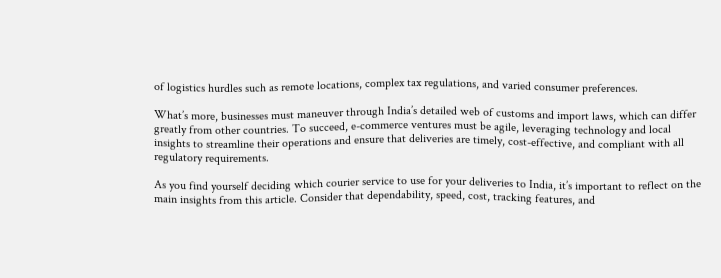of logistics hurdles such as remote locations, complex tax regulations, and varied consumer preferences.

What’s more, businesses must maneuver through India’s detailed web of customs and import laws, which can differ greatly from other countries. To succeed, e-commerce ventures must be agile, leveraging technology and local insights to streamline their operations and ensure that deliveries are timely, cost-effective, and compliant with all regulatory requirements.

As you find yourself deciding which courier service to use for your deliveries to India, it’s important to reflect on the main insights from this article. Consider that dependability, speed, cost, tracking features, and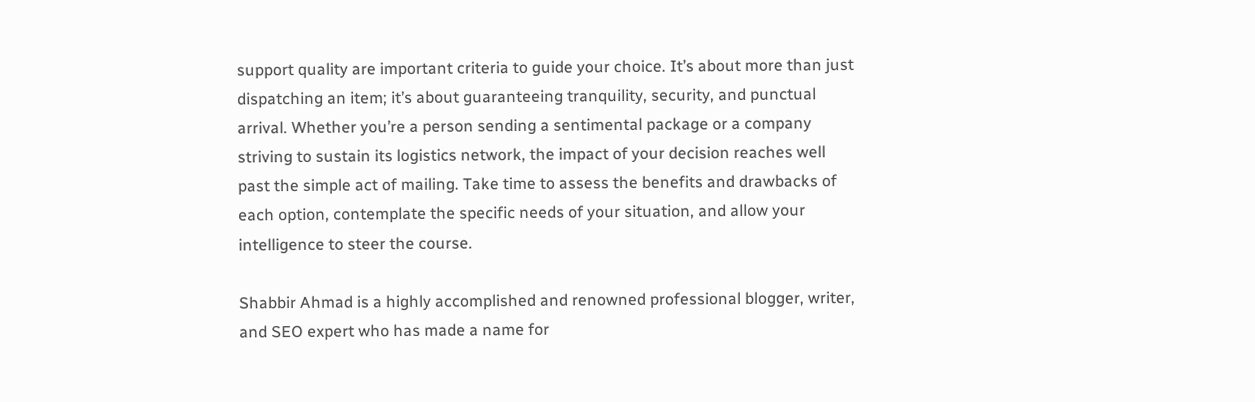support quality are important criteria to guide your choice. It’s about more than just dispatching an item; it’s about guaranteeing tranquility, security, and punctual arrival. Whether you’re a person sending a sentimental package or a company striving to sustain its logistics network, the impact of your decision reaches well past the simple act of mailing. Take time to assess the benefits and drawbacks of each option, contemplate the specific needs of your situation, and allow your intelligence to steer the course.

Shabbir Ahmad is a highly accomplished and renowned professional blogger, writer, and SEO expert who has made a name for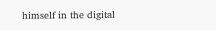himself in the digital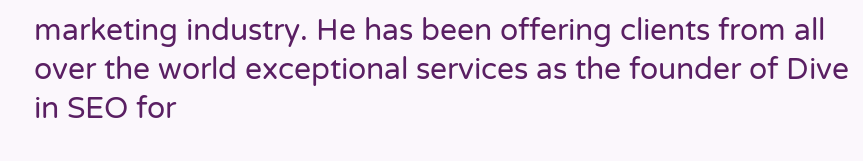marketing industry. He has been offering clients from all over the world exceptional services as the founder of Dive in SEO for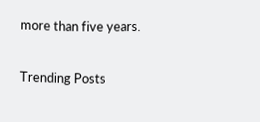more than five years.

Trending Posts